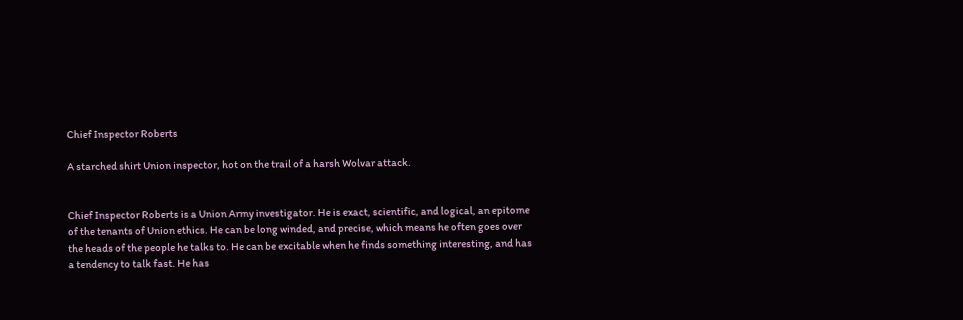Chief Inspector Roberts

A starched shirt Union inspector, hot on the trail of a harsh Wolvar attack.


Chief Inspector Roberts is a Union Army investigator. He is exact, scientific, and logical, an epitome of the tenants of Union ethics. He can be long winded, and precise, which means he often goes over the heads of the people he talks to. He can be excitable when he finds something interesting, and has a tendency to talk fast. He has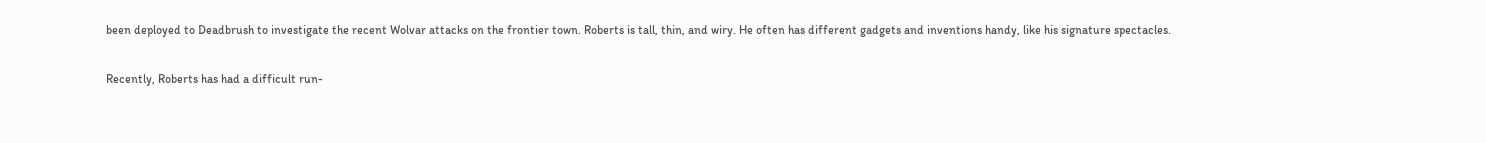been deployed to Deadbrush to investigate the recent Wolvar attacks on the frontier town. Roberts is tall, thin, and wiry. He often has different gadgets and inventions handy, like his signature spectacles.

Recently, Roberts has had a difficult run-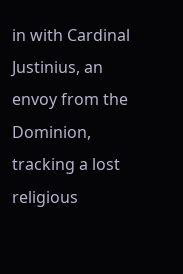in with Cardinal Justinius, an envoy from the Dominion, tracking a lost religious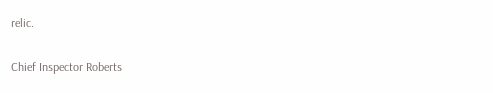relic.

Chief Inspector Roberts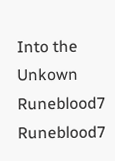Into the Unkown Runeblood7 Runeblood7